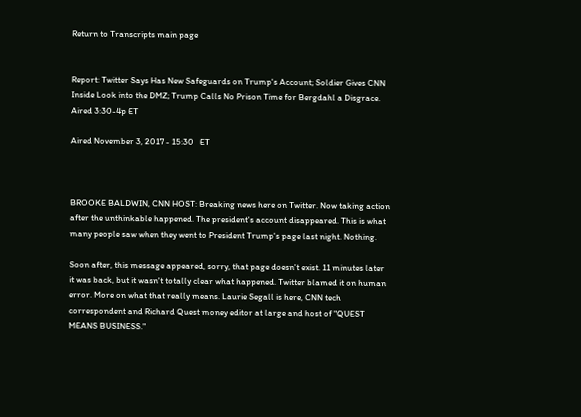Return to Transcripts main page


Report: Twitter Says Has New Safeguards on Trump's Account; Soldier Gives CNN Inside Look into the DMZ; Trump Calls No Prison Time for Bergdahl a Disgrace. Aired 3:30-4p ET

Aired November 3, 2017 - 15:30   ET



BROOKE BALDWIN, CNN HOST: Breaking news here on Twitter. Now taking action after the unthinkable happened. The president's account disappeared. This is what many people saw when they went to President Trump's page last night. Nothing.

Soon after, this message appeared, sorry, that page doesn't exist. 11 minutes later it was back, but it wasn't totally clear what happened. Twitter blamed it on human error. More on what that really means. Laurie Segall is here, CNN tech correspondent and Richard Quest money editor at large and host of "QUEST MEANS BUSINESS."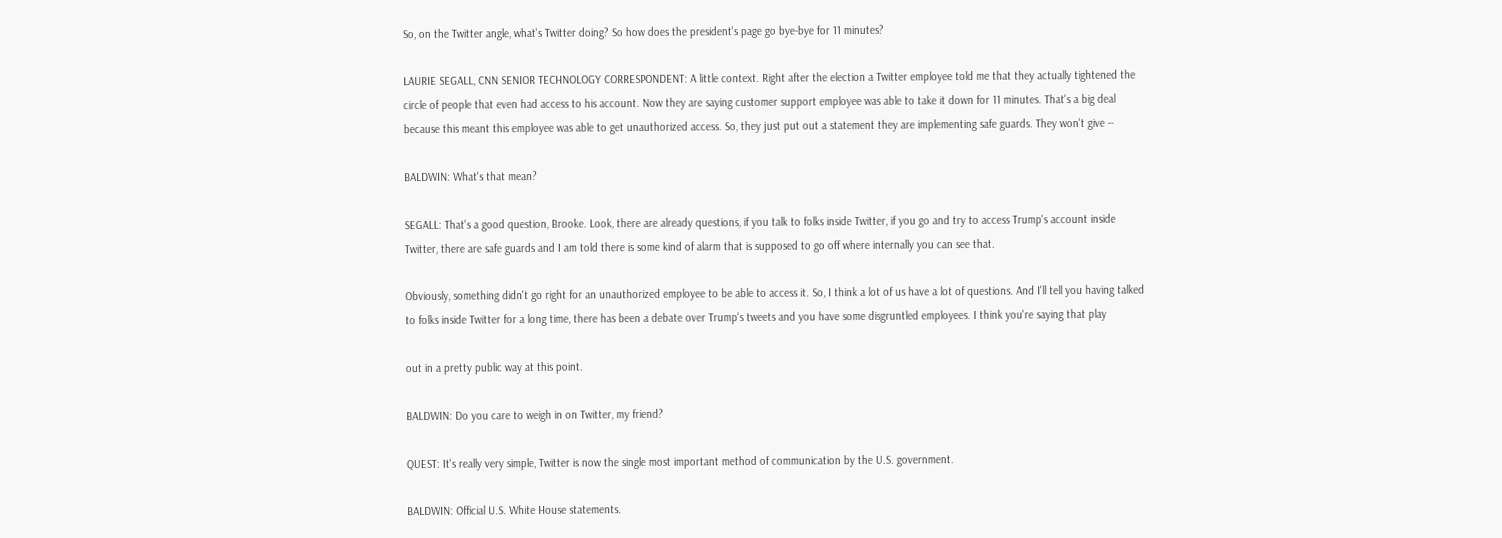So, on the Twitter angle, what's Twitter doing? So how does the president's page go bye-bye for 11 minutes?

LAURIE SEGALL, CNN SENIOR TECHNOLOGY CORRESPONDENT: A little context. Right after the election a Twitter employee told me that they actually tightened the circle of people that even had access to his account. Now they are saying customer support employee was able to take it down for 11 minutes. That's a big deal because this meant this employee was able to get unauthorized access. So, they just put out a statement they are implementing safe guards. They won't give --

BALDWIN: What's that mean?

SEGALL: That's a good question, Brooke. Look, there are already questions, if you talk to folks inside Twitter, if you go and try to access Trump's account inside Twitter, there are safe guards and I am told there is some kind of alarm that is supposed to go off where internally you can see that.

Obviously, something didn't go right for an unauthorized employee to be able to access it. So, I think a lot of us have a lot of questions. And I'll tell you having talked to folks inside Twitter for a long time, there has been a debate over Trump's tweets and you have some disgruntled employees. I think you're saying that play

out in a pretty public way at this point.

BALDWIN: Do you care to weigh in on Twitter, my friend?

QUEST: It's really very simple, Twitter is now the single most important method of communication by the U.S. government.

BALDWIN: Official U.S. White House statements.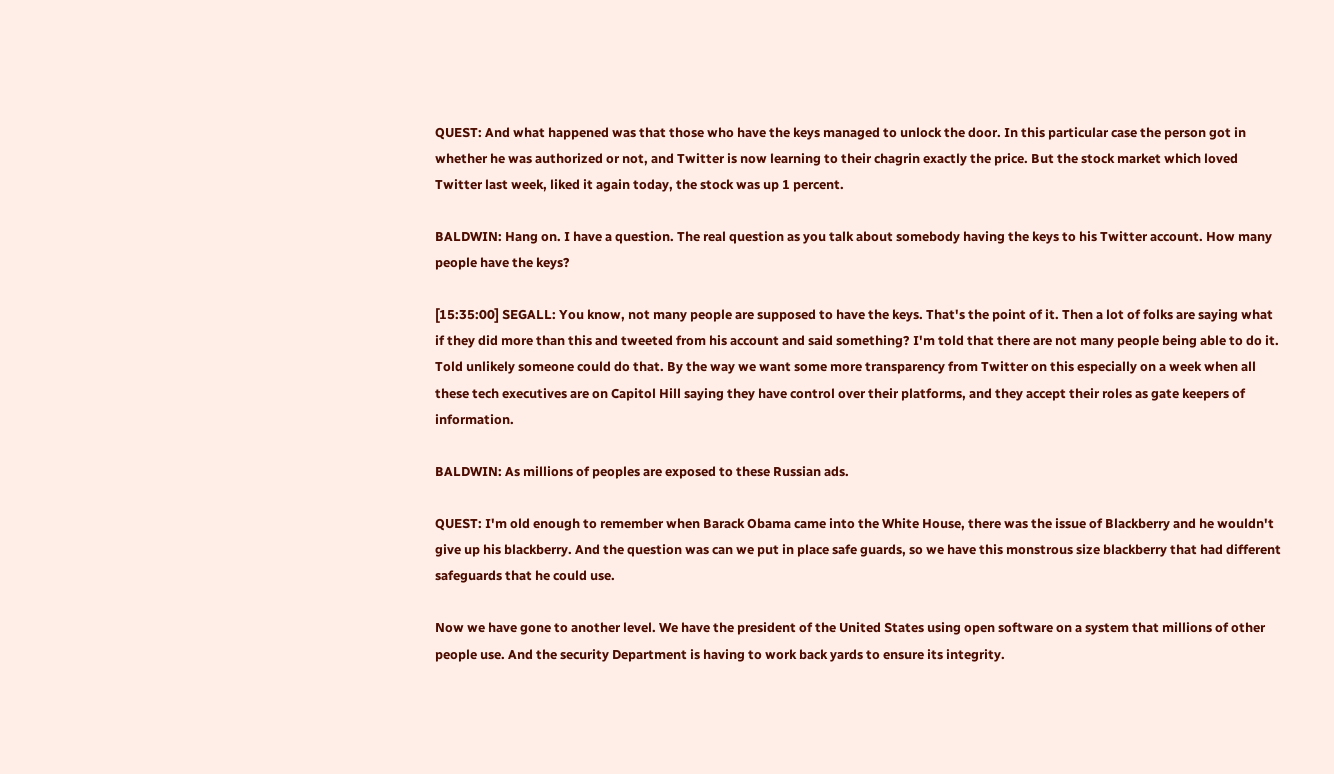QUEST: And what happened was that those who have the keys managed to unlock the door. In this particular case the person got in whether he was authorized or not, and Twitter is now learning to their chagrin exactly the price. But the stock market which loved Twitter last week, liked it again today, the stock was up 1 percent.

BALDWIN: Hang on. I have a question. The real question as you talk about somebody having the keys to his Twitter account. How many people have the keys?

[15:35:00] SEGALL: You know, not many people are supposed to have the keys. That's the point of it. Then a lot of folks are saying what if they did more than this and tweeted from his account and said something? I'm told that there are not many people being able to do it. Told unlikely someone could do that. By the way we want some more transparency from Twitter on this especially on a week when all these tech executives are on Capitol Hill saying they have control over their platforms, and they accept their roles as gate keepers of information.

BALDWIN: As millions of peoples are exposed to these Russian ads.

QUEST: I'm old enough to remember when Barack Obama came into the White House, there was the issue of Blackberry and he wouldn't give up his blackberry. And the question was can we put in place safe guards, so we have this monstrous size blackberry that had different safeguards that he could use.

Now we have gone to another level. We have the president of the United States using open software on a system that millions of other people use. And the security Department is having to work back yards to ensure its integrity.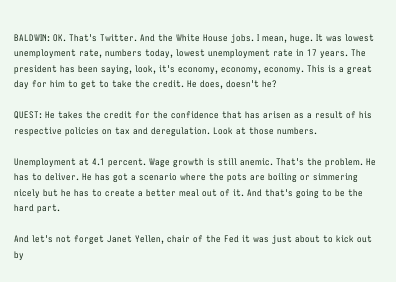BALDWIN: OK. That's Twitter. And the White House jobs. I mean, huge. It was lowest unemployment rate, numbers today, lowest unemployment rate in 17 years. The president has been saying, look, it's economy, economy, economy. This is a great day for him to get to take the credit. He does, doesn't he?

QUEST: He takes the credit for the confidence that has arisen as a result of his respective policies on tax and deregulation. Look at those numbers.

Unemployment at 4.1 percent. Wage growth is still anemic. That's the problem. He has to deliver. He has got a scenario where the pots are boiling or simmering nicely but he has to create a better meal out of it. And that's going to be the hard part.

And let's not forget Janet Yellen, chair of the Fed it was just about to kick out by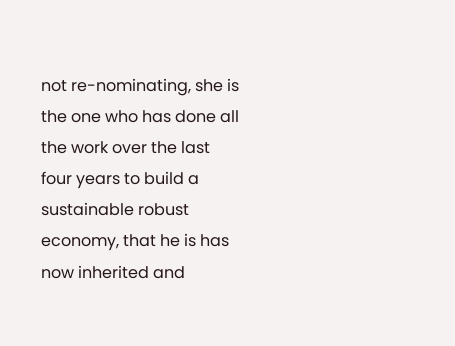not re-nominating, she is the one who has done all the work over the last four years to build a sustainable robust economy, that he is has now inherited and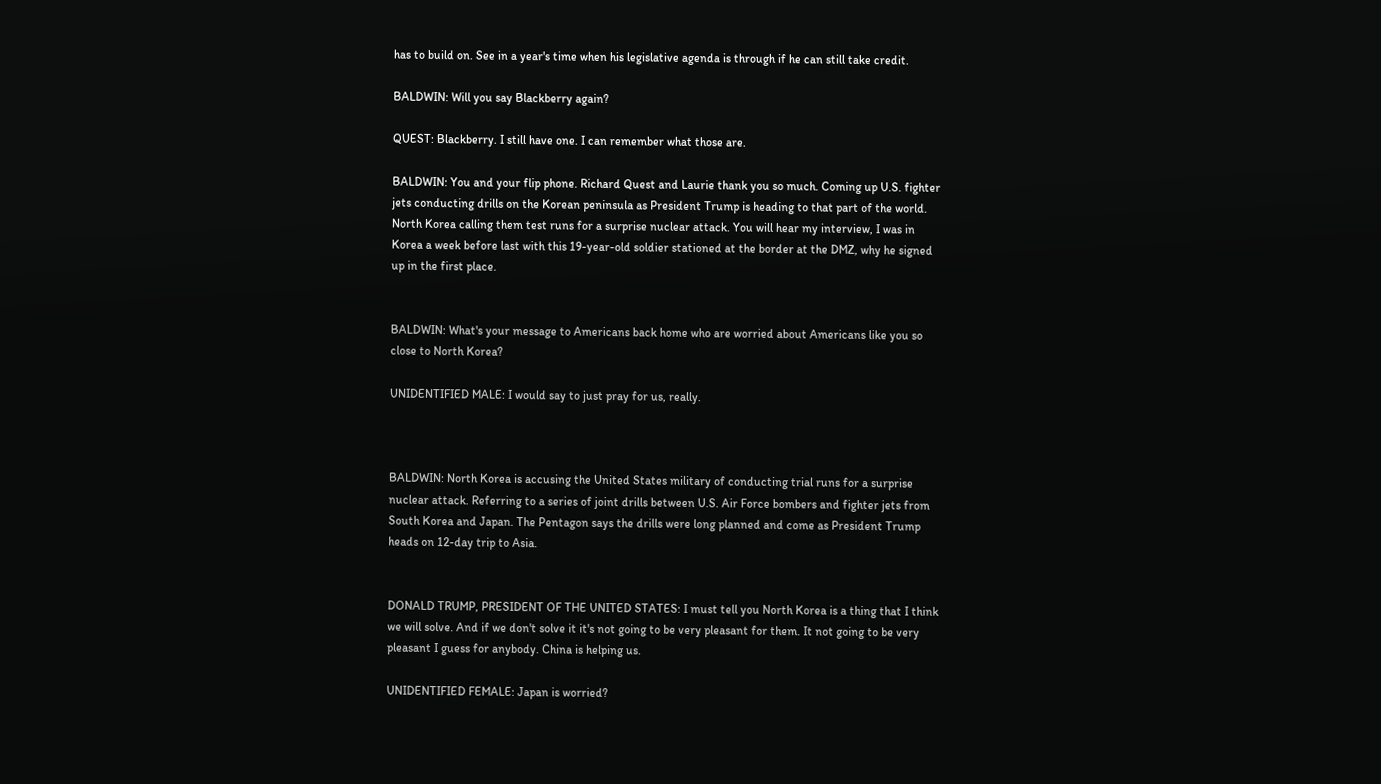has to build on. See in a year's time when his legislative agenda is through if he can still take credit.

BALDWIN: Will you say Blackberry again?

QUEST: Blackberry. I still have one. I can remember what those are.

BALDWIN: You and your flip phone. Richard Quest and Laurie thank you so much. Coming up U.S. fighter jets conducting drills on the Korean peninsula as President Trump is heading to that part of the world. North Korea calling them test runs for a surprise nuclear attack. You will hear my interview, I was in Korea a week before last with this 19-year-old soldier stationed at the border at the DMZ, why he signed up in the first place.


BALDWIN: What's your message to Americans back home who are worried about Americans like you so close to North Korea?

UNIDENTIFIED MALE: I would say to just pray for us, really.



BALDWIN: North Korea is accusing the United States military of conducting trial runs for a surprise nuclear attack. Referring to a series of joint drills between U.S. Air Force bombers and fighter jets from South Korea and Japan. The Pentagon says the drills were long planned and come as President Trump heads on 12-day trip to Asia.


DONALD TRUMP, PRESIDENT OF THE UNITED STATES: I must tell you North Korea is a thing that I think we will solve. And if we don't solve it it's not going to be very pleasant for them. It not going to be very pleasant I guess for anybody. China is helping us.

UNIDENTIFIED FEMALE: Japan is worried?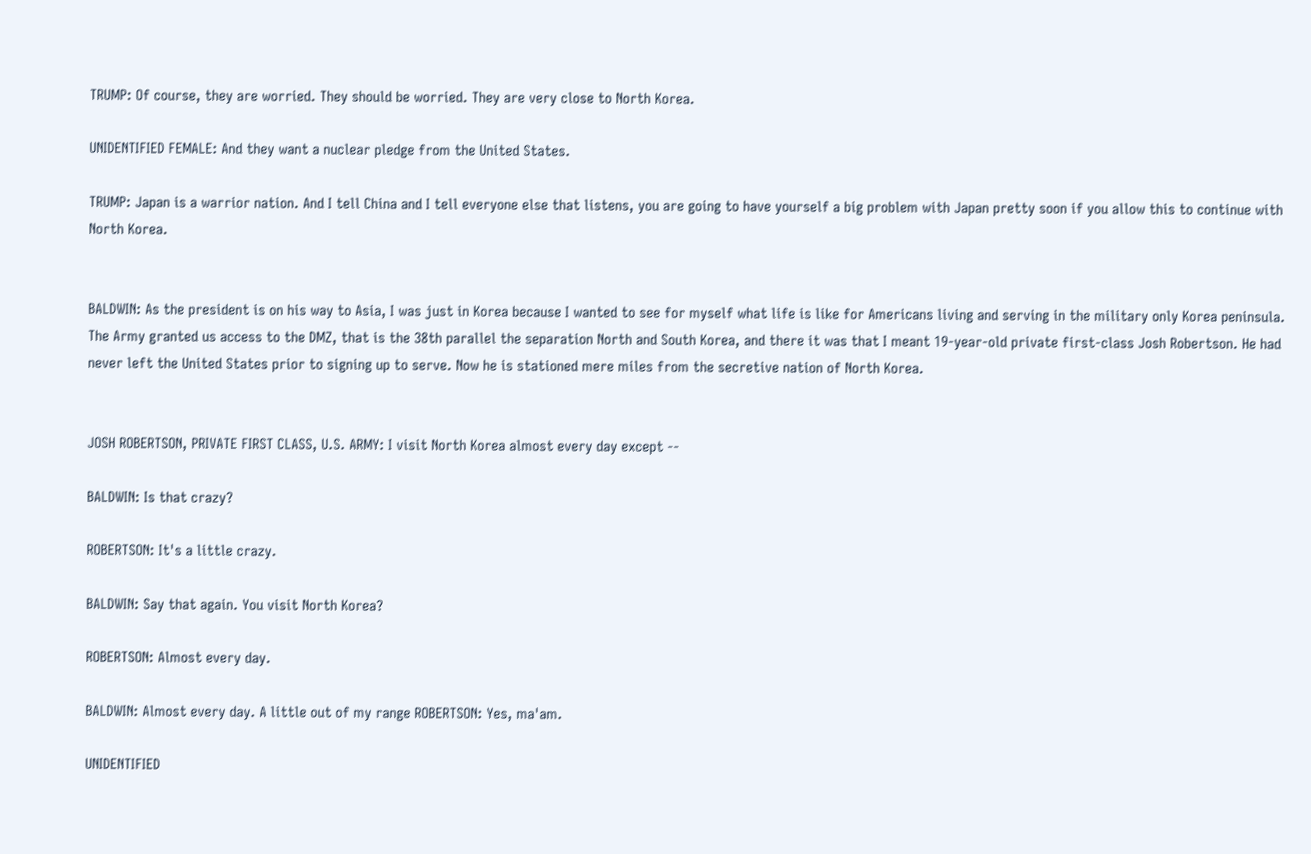TRUMP: Of course, they are worried. They should be worried. They are very close to North Korea.

UNIDENTIFIED FEMALE: And they want a nuclear pledge from the United States.

TRUMP: Japan is a warrior nation. And I tell China and I tell everyone else that listens, you are going to have yourself a big problem with Japan pretty soon if you allow this to continue with North Korea.


BALDWIN: As the president is on his way to Asia, I was just in Korea because I wanted to see for myself what life is like for Americans living and serving in the military only Korea peninsula. The Army granted us access to the DMZ, that is the 38th parallel the separation North and South Korea, and there it was that I meant 19-year-old private first-class Josh Robertson. He had never left the United States prior to signing up to serve. Now he is stationed mere miles from the secretive nation of North Korea.


JOSH ROBERTSON, PRIVATE FIRST CLASS, U.S. ARMY: I visit North Korea almost every day except --

BALDWIN: Is that crazy?

ROBERTSON: It's a little crazy.

BALDWIN: Say that again. You visit North Korea?

ROBERTSON: Almost every day.

BALDWIN: Almost every day. A little out of my range ROBERTSON: Yes, ma'am.

UNIDENTIFIED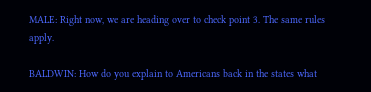MALE: Right now, we are heading over to check point 3. The same rules apply.

BALDWIN: How do you explain to Americans back in the states what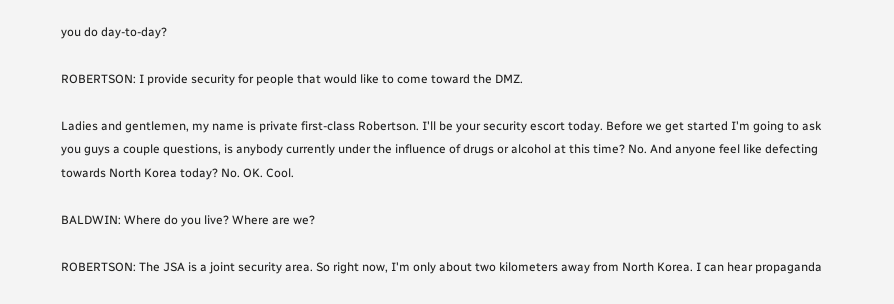you do day-to-day?

ROBERTSON: I provide security for people that would like to come toward the DMZ.

Ladies and gentlemen, my name is private first-class Robertson. I'll be your security escort today. Before we get started I'm going to ask you guys a couple questions, is anybody currently under the influence of drugs or alcohol at this time? No. And anyone feel like defecting towards North Korea today? No. OK. Cool.

BALDWIN: Where do you live? Where are we?

ROBERTSON: The JSA is a joint security area. So right now, I'm only about two kilometers away from North Korea. I can hear propaganda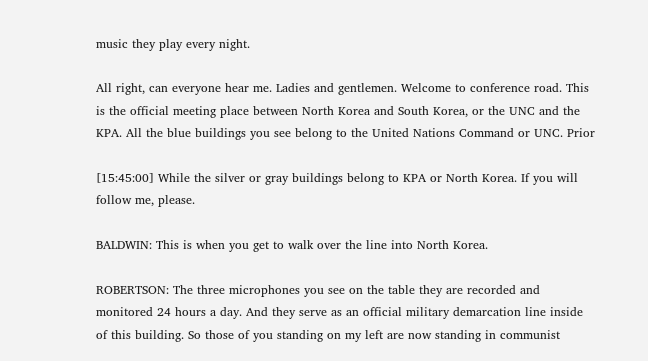music they play every night.

All right, can everyone hear me. Ladies and gentlemen. Welcome to conference road. This is the official meeting place between North Korea and South Korea, or the UNC and the KPA. All the blue buildings you see belong to the United Nations Command or UNC. Prior

[15:45:00] While the silver or gray buildings belong to KPA or North Korea. If you will follow me, please.

BALDWIN: This is when you get to walk over the line into North Korea.

ROBERTSON: The three microphones you see on the table they are recorded and monitored 24 hours a day. And they serve as an official military demarcation line inside of this building. So those of you standing on my left are now standing in communist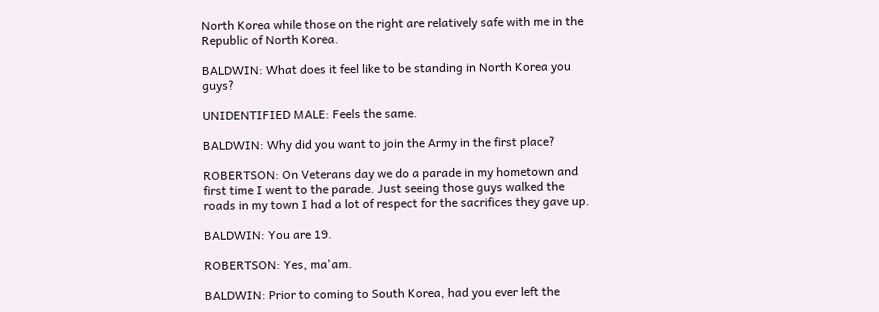North Korea while those on the right are relatively safe with me in the Republic of North Korea.

BALDWIN: What does it feel like to be standing in North Korea you guys?

UNIDENTIFIED MALE: Feels the same.

BALDWIN: Why did you want to join the Army in the first place?

ROBERTSON: On Veterans day we do a parade in my hometown and first time I went to the parade. Just seeing those guys walked the roads in my town I had a lot of respect for the sacrifices they gave up.

BALDWIN: You are 19.

ROBERTSON: Yes, ma'am.

BALDWIN: Prior to coming to South Korea, had you ever left the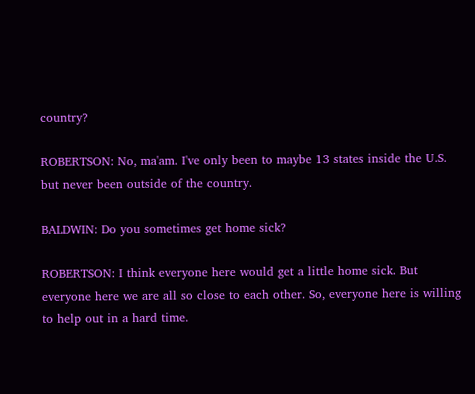country?

ROBERTSON: No, ma'am. I've only been to maybe 13 states inside the U.S. but never been outside of the country.

BALDWIN: Do you sometimes get home sick?

ROBERTSON: I think everyone here would get a little home sick. But everyone here we are all so close to each other. So, everyone here is willing to help out in a hard time.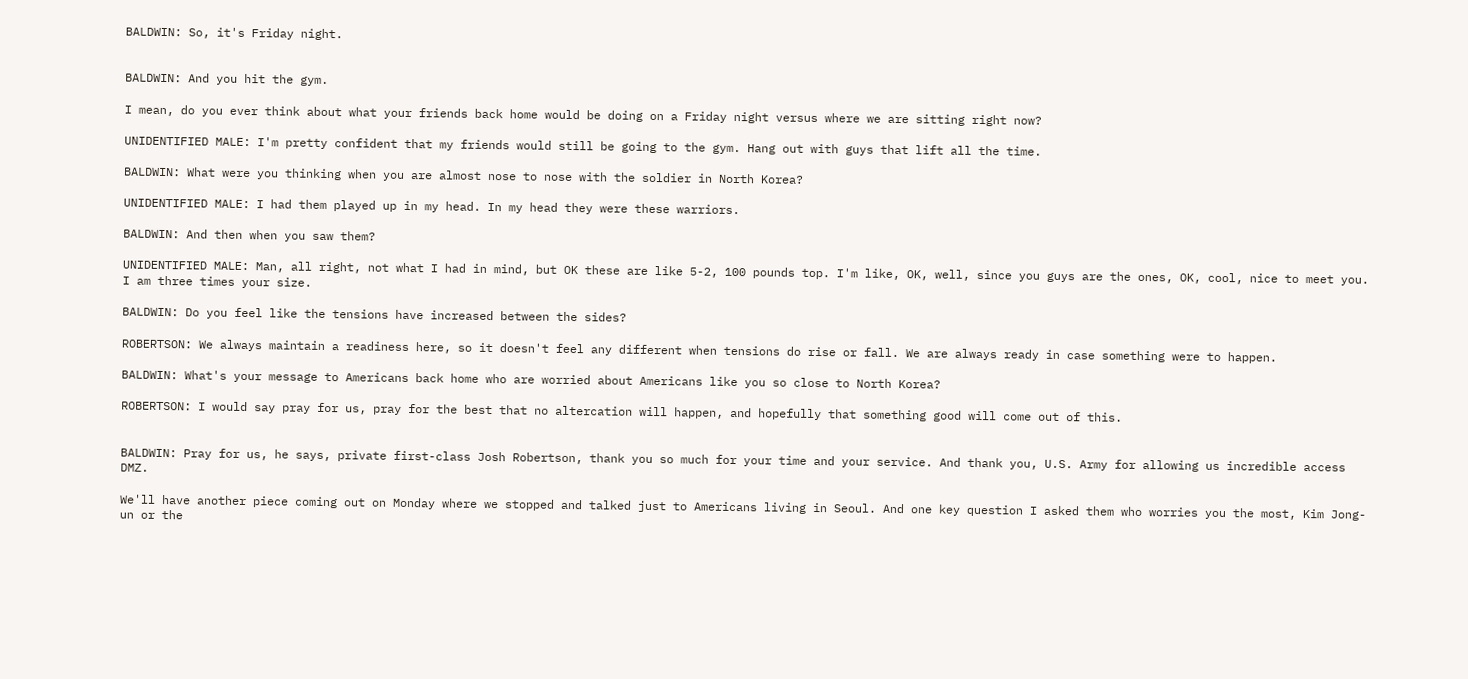BALDWIN: So, it's Friday night.


BALDWIN: And you hit the gym.

I mean, do you ever think about what your friends back home would be doing on a Friday night versus where we are sitting right now?

UNIDENTIFIED MALE: I'm pretty confident that my friends would still be going to the gym. Hang out with guys that lift all the time.

BALDWIN: What were you thinking when you are almost nose to nose with the soldier in North Korea?

UNIDENTIFIED MALE: I had them played up in my head. In my head they were these warriors.

BALDWIN: And then when you saw them?

UNIDENTIFIED MALE: Man, all right, not what I had in mind, but OK these are like 5-2, 100 pounds top. I'm like, OK, well, since you guys are the ones, OK, cool, nice to meet you. I am three times your size.

BALDWIN: Do you feel like the tensions have increased between the sides?

ROBERTSON: We always maintain a readiness here, so it doesn't feel any different when tensions do rise or fall. We are always ready in case something were to happen.

BALDWIN: What's your message to Americans back home who are worried about Americans like you so close to North Korea?

ROBERTSON: I would say pray for us, pray for the best that no altercation will happen, and hopefully that something good will come out of this.


BALDWIN: Pray for us, he says, private first-class Josh Robertson, thank you so much for your time and your service. And thank you, U.S. Army for allowing us incredible access DMZ.

We'll have another piece coming out on Monday where we stopped and talked just to Americans living in Seoul. And one key question I asked them who worries you the most, Kim Jong-un or the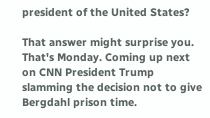president of the United States?

That answer might surprise you. That's Monday. Coming up next on CNN President Trump slamming the decision not to give Bergdahl prison time.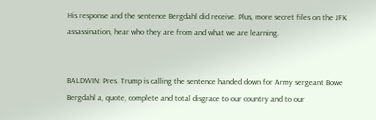His response and the sentence Bergdahl did receive. Plus, more secret files on the JFK assassination, hear who they are from and what we are learning.


BALDWIN: Pres. Trump is calling the sentence handed down for Army sergeant Bowe Bergdahl a, quote, complete and total disgrace to our country and to our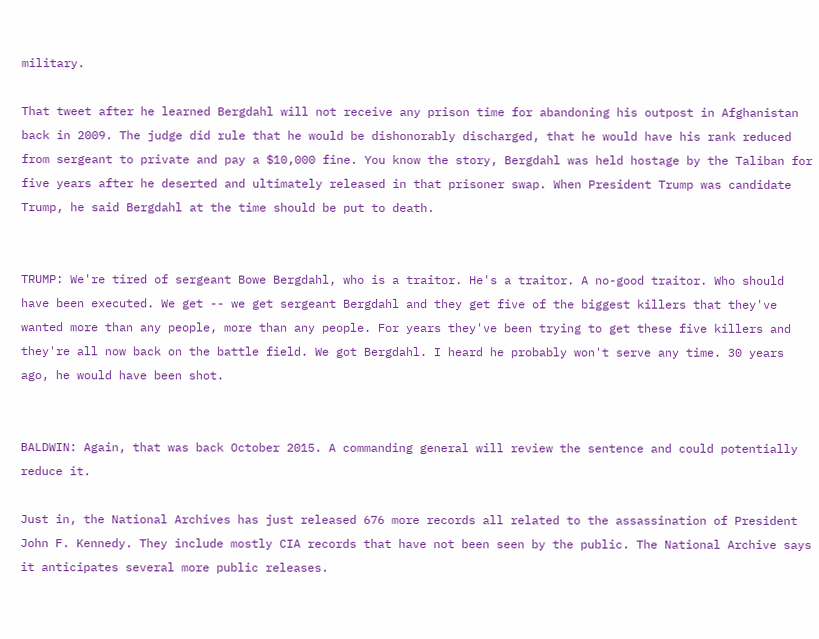military.

That tweet after he learned Bergdahl will not receive any prison time for abandoning his outpost in Afghanistan back in 2009. The judge did rule that he would be dishonorably discharged, that he would have his rank reduced from sergeant to private and pay a $10,000 fine. You know the story, Bergdahl was held hostage by the Taliban for five years after he deserted and ultimately released in that prisoner swap. When President Trump was candidate Trump, he said Bergdahl at the time should be put to death.


TRUMP: We're tired of sergeant Bowe Bergdahl, who is a traitor. He's a traitor. A no-good traitor. Who should have been executed. We get -- we get sergeant Bergdahl and they get five of the biggest killers that they've wanted more than any people, more than any people. For years they've been trying to get these five killers and they're all now back on the battle field. We got Bergdahl. I heard he probably won't serve any time. 30 years ago, he would have been shot.


BALDWIN: Again, that was back October 2015. A commanding general will review the sentence and could potentially reduce it.

Just in, the National Archives has just released 676 more records all related to the assassination of President John F. Kennedy. They include mostly CIA records that have not been seen by the public. The National Archive says it anticipates several more public releases.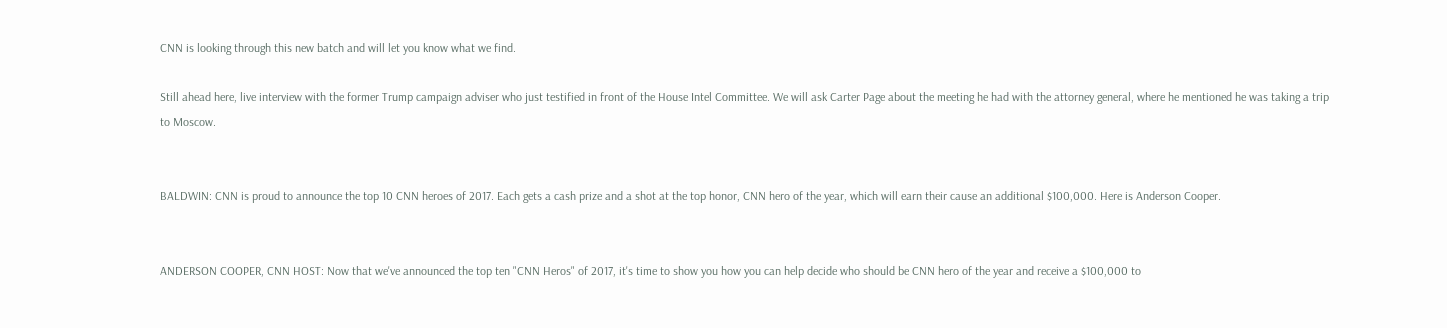CNN is looking through this new batch and will let you know what we find.

Still ahead here, live interview with the former Trump campaign adviser who just testified in front of the House Intel Committee. We will ask Carter Page about the meeting he had with the attorney general, where he mentioned he was taking a trip to Moscow.


BALDWIN: CNN is proud to announce the top 10 CNN heroes of 2017. Each gets a cash prize and a shot at the top honor, CNN hero of the year, which will earn their cause an additional $100,000. Here is Anderson Cooper.


ANDERSON COOPER, CNN HOST: Now that we've announced the top ten "CNN Heros" of 2017, it's time to show you how you can help decide who should be CNN hero of the year and receive a $100,000 to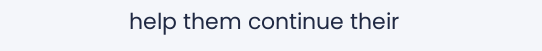help them continue their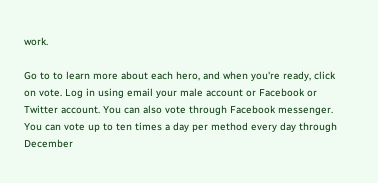work.

Go to to learn more about each hero, and when you're ready, click on vote. Log in using email your male account or Facebook or Twitter account. You can also vote through Facebook messenger. You can vote up to ten times a day per method every day through December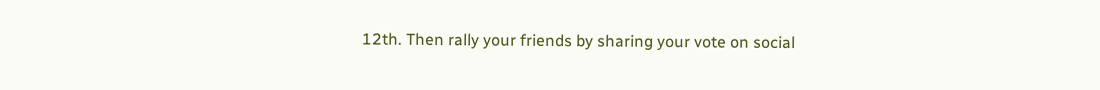12th. Then rally your friends by sharing your vote on social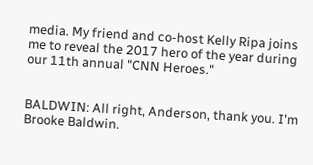media. My friend and co-host Kelly Ripa joins me to reveal the 2017 hero of the year during our 11th annual "CNN Heroes."


BALDWIN: All right, Anderson, thank you. I'm Brooke Baldwin.